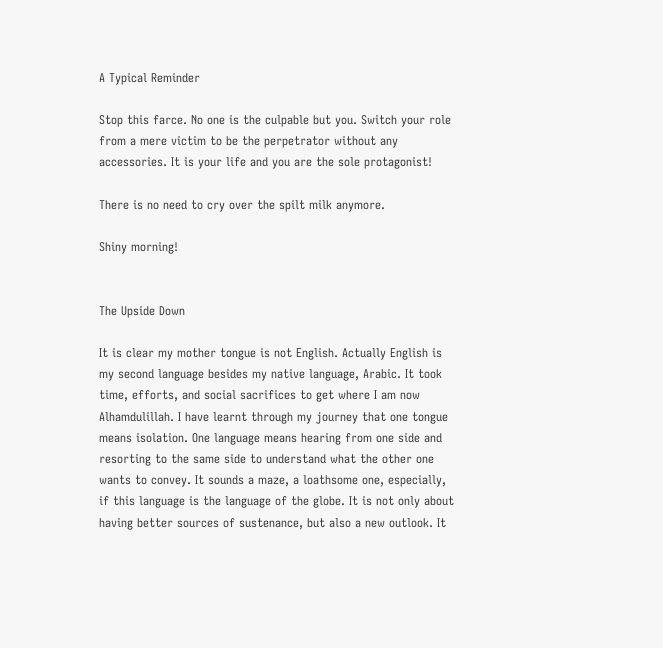A Typical Reminder

Stop this farce. No one is the culpable but you. Switch your role from a mere victim to be the perpetrator without any accessories. It is your life and you are the sole protagonist!

There is no need to cry over the spilt milk anymore.

Shiny morning!


The Upside Down

It is clear my mother tongue is not English. Actually English is my second language besides my native language, Arabic. It took time, efforts, and social sacrifices to get where I am now Alhamdulillah. I have learnt through my journey that one tongue means isolation. One language means hearing from one side and resorting to the same side to understand what the other one wants to convey. It sounds a maze, a loathsome one, especially, if this language is the language of the globe. It is not only about having better sources of sustenance, but also a new outlook. It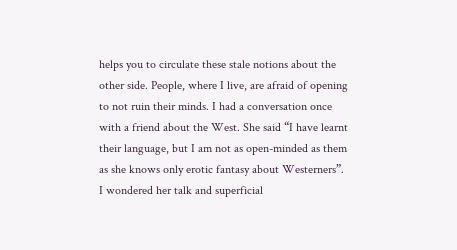helps you to circulate these stale notions about the other side. People, where I live, are afraid of opening to not ruin their minds. I had a conversation once with a friend about the West. She said “I have learnt their language, but I am not as open-minded as them as she knows only erotic fantasy about Westerners”. I wondered her talk and superficial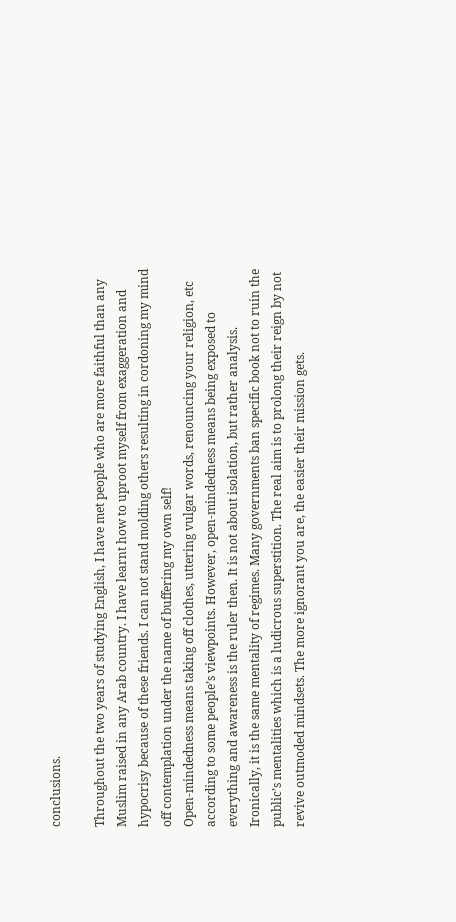conclusions.

Throughout the two years of studying English, I have met people who are more faithful than any Muslim raised in any Arab country. I have learnt how to uproot myself from exaggeration and hypocrisy because of these friends. I can not stand molding others resulting in cordoning my mind off contemplation under the name of buffering my own self!
Open-mindedness means taking off clothes, uttering vulgar words, renouncing your religion, etc according to some people’s viewpoints. However, open-mindedness means being exposed to everything and awareness is the ruler then. It is not about isolation, but rather analysis.
Ironically, it is the same mentality of regimes. Many governments ban specific book not to ruin the public’s mentalities which is a ludicrous superstition. The real aim is to prolong their reign by not revive outmoded mindsets. The more ignorant you are, the easier their mission gets.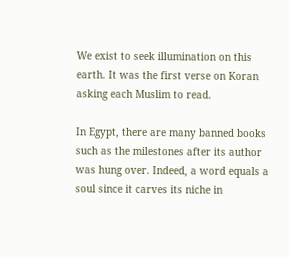We exist to seek illumination on this earth. It was the first verse on Koran asking each Muslim to read.

In Egypt, there are many banned books such as the milestones after its author was hung over. Indeed, a word equals a soul since it carves its niche in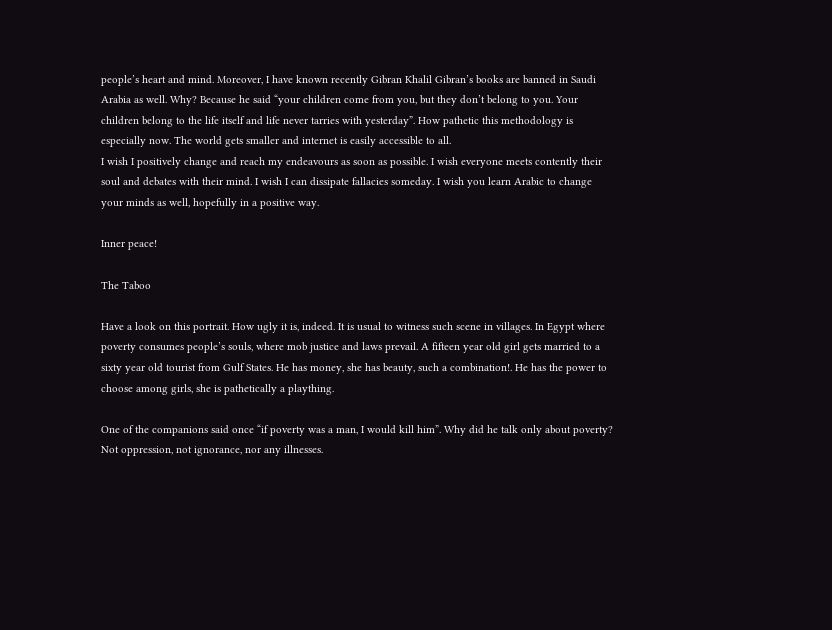people’s heart and mind. Moreover, I have known recently Gibran Khalil Gibran’s books are banned in Saudi Arabia as well. Why? Because he said “your children come from you, but they don’t belong to you. Your children belong to the life itself and life never tarries with yesterday”. How pathetic this methodology is especially now. The world gets smaller and internet is easily accessible to all.
I wish I positively change and reach my endeavours as soon as possible. I wish everyone meets contently their soul and debates with their mind. I wish I can dissipate fallacies someday. I wish you learn Arabic to change your minds as well, hopefully in a positive way.

Inner peace!

The Taboo

Have a look on this portrait. How ugly it is, indeed. It is usual to witness such scene in villages. In Egypt where poverty consumes people’s souls, where mob justice and laws prevail. A fifteen year old girl gets married to a sixty year old tourist from Gulf States. He has money, she has beauty, such a combination!. He has the power to choose among girls, she is pathetically a plaything.

One of the companions said once “if poverty was a man, I would kill him”. Why did he talk only about poverty? Not oppression, not ignorance, nor any illnesses.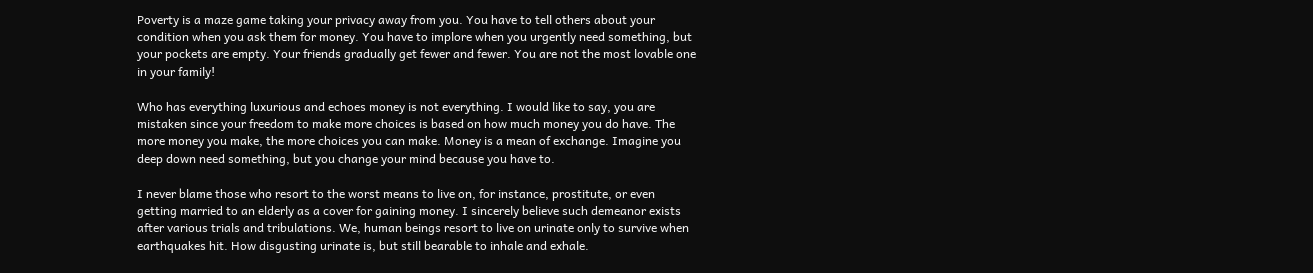Poverty is a maze game taking your privacy away from you. You have to tell others about your condition when you ask them for money. You have to implore when you urgently need something, but your pockets are empty. Your friends gradually get fewer and fewer. You are not the most lovable one in your family!

Who has everything luxurious and echoes money is not everything. I would like to say, you are mistaken since your freedom to make more choices is based on how much money you do have. The more money you make, the more choices you can make. Money is a mean of exchange. Imagine you deep down need something, but you change your mind because you have to.

I never blame those who resort to the worst means to live on, for instance, prostitute, or even getting married to an elderly as a cover for gaining money. I sincerely believe such demeanor exists after various trials and tribulations. We, human beings resort to live on urinate only to survive when earthquakes hit. How disgusting urinate is, but still bearable to inhale and exhale.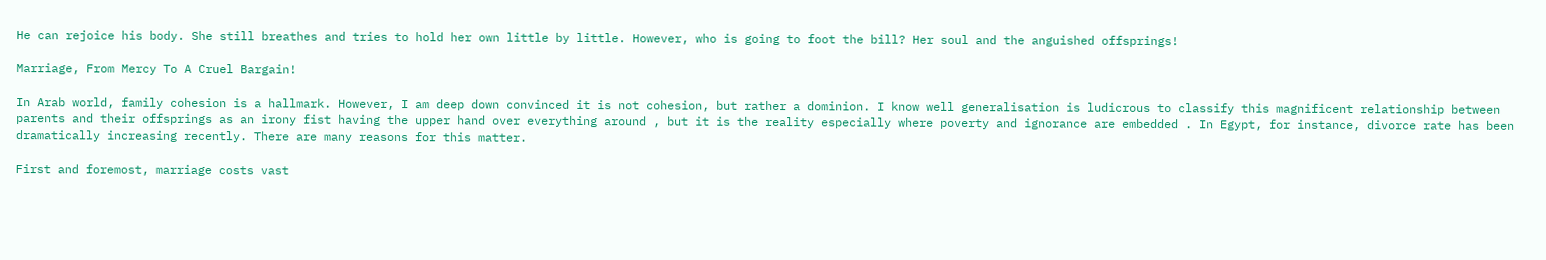He can rejoice his body. She still breathes and tries to hold her own little by little. However, who is going to foot the bill? Her soul and the anguished offsprings!

Marriage, From Mercy To A Cruel Bargain!

In Arab world, family cohesion is a hallmark. However, I am deep down convinced it is not cohesion, but rather a dominion. I know well generalisation is ludicrous to classify this magnificent relationship between parents and their offsprings as an irony fist having the upper hand over everything around , but it is the reality especially where poverty and ignorance are embedded . In Egypt, for instance, divorce rate has been dramatically increasing recently. There are many reasons for this matter.

First and foremost, marriage costs vast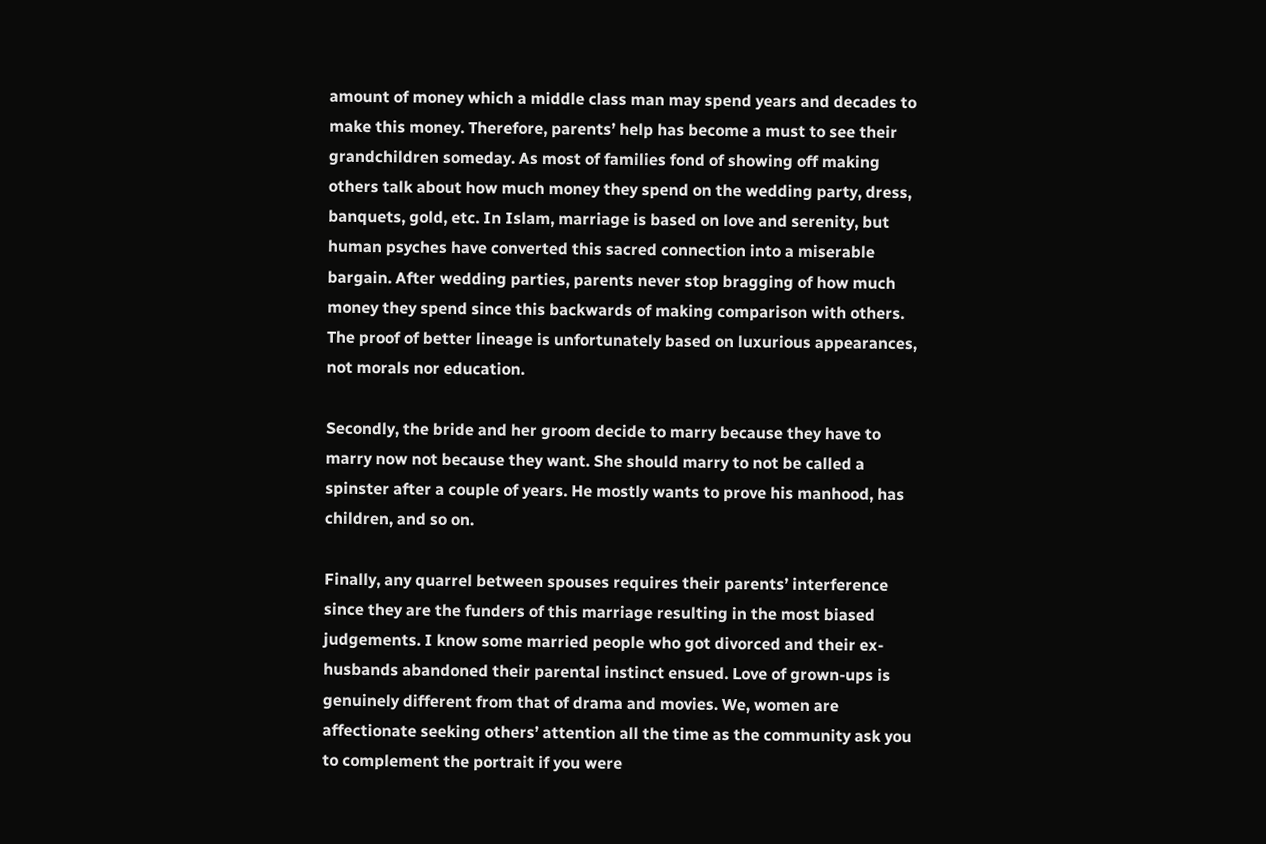amount of money which a middle class man may spend years and decades to make this money. Therefore, parents’ help has become a must to see their grandchildren someday. As most of families fond of showing off making others talk about how much money they spend on the wedding party, dress, banquets, gold, etc. In Islam, marriage is based on love and serenity, but human psyches have converted this sacred connection into a miserable bargain. After wedding parties, parents never stop bragging of how much money they spend since this backwards of making comparison with others. The proof of better lineage is unfortunately based on luxurious appearances, not morals nor education.

Secondly, the bride and her groom decide to marry because they have to marry now not because they want. She should marry to not be called a spinster after a couple of years. He mostly wants to prove his manhood, has children, and so on.

Finally, any quarrel between spouses requires their parents’ interference since they are the funders of this marriage resulting in the most biased judgements. I know some married people who got divorced and their ex-husbands abandoned their parental instinct ensued. Love of grown-ups is genuinely different from that of drama and movies. We, women are affectionate seeking others’ attention all the time as the community ask you to complement the portrait if you were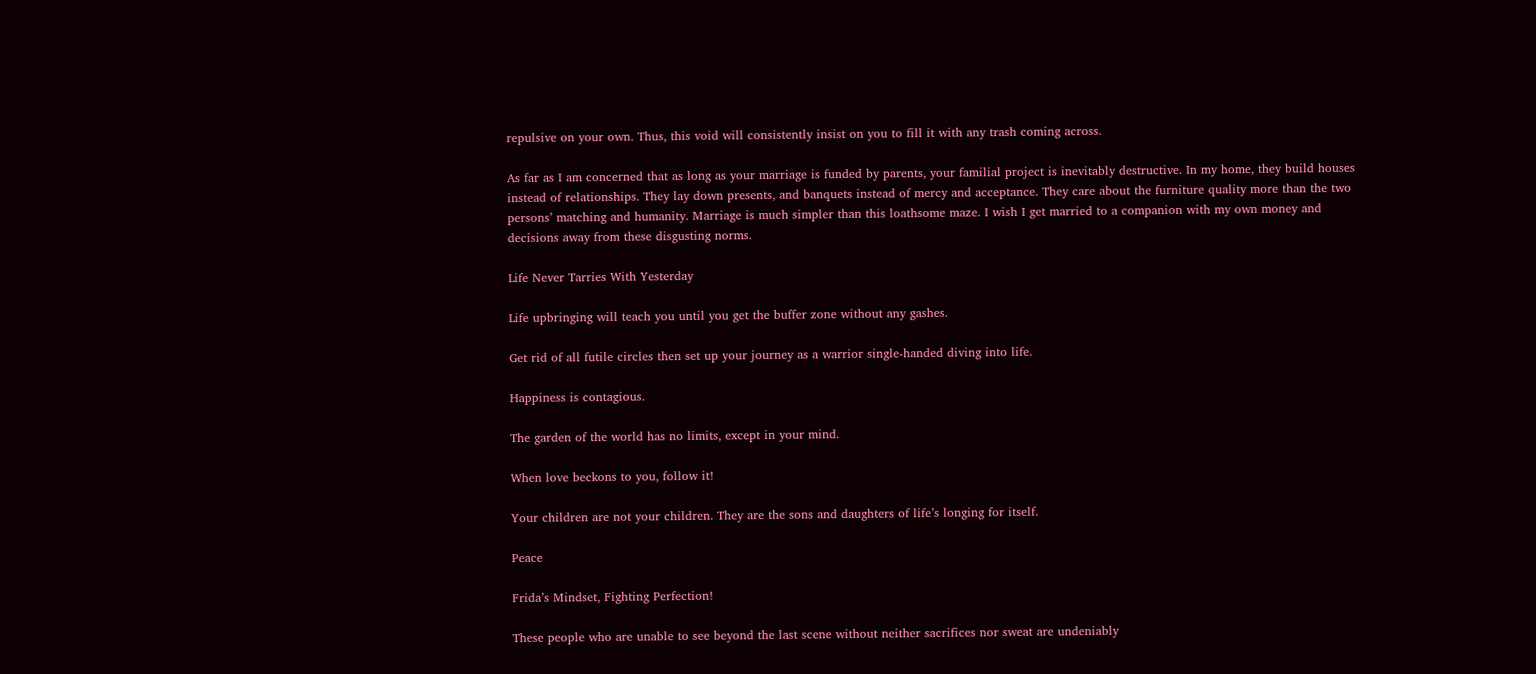repulsive on your own. Thus, this void will consistently insist on you to fill it with any trash coming across.

As far as I am concerned that as long as your marriage is funded by parents, your familial project is inevitably destructive. In my home, they build houses instead of relationships. They lay down presents, and banquets instead of mercy and acceptance. They care about the furniture quality more than the two persons’ matching and humanity. Marriage is much simpler than this loathsome maze. I wish I get married to a companion with my own money and decisions away from these disgusting norms.

Life Never Tarries With Yesterday

Life upbringing will teach you until you get the buffer zone without any gashes.

Get rid of all futile circles then set up your journey as a warrior single-handed diving into life.

Happiness is contagious.

The garden of the world has no limits, except in your mind.

When love beckons to you, follow it!

Your children are not your children. They are the sons and daughters of life’s longing for itself.

Peace

Frida’s Mindset, Fighting Perfection!

These people who are unable to see beyond the last scene without neither sacrifices nor sweat are undeniably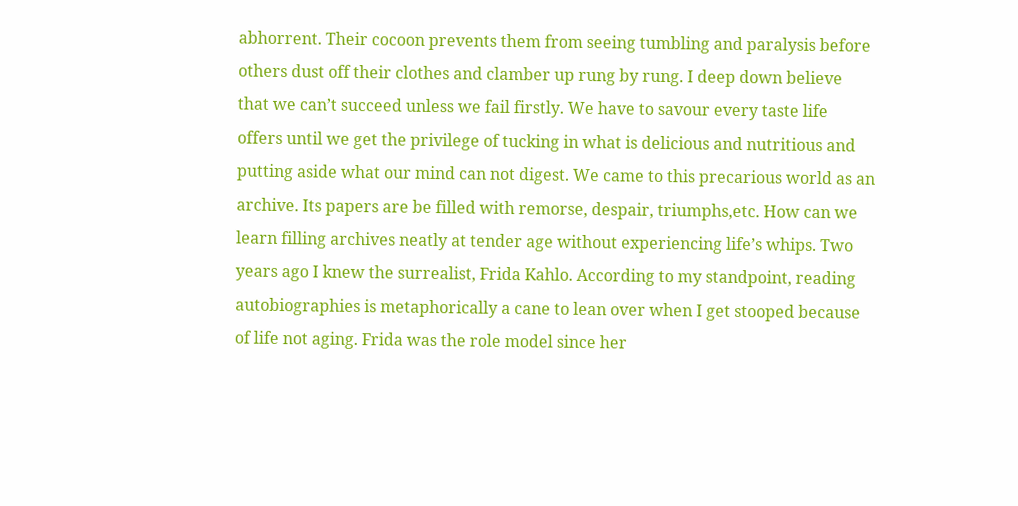abhorrent. Their cocoon prevents them from seeing tumbling and paralysis before others dust off their clothes and clamber up rung by rung. I deep down believe that we can’t succeed unless we fail firstly. We have to savour every taste life offers until we get the privilege of tucking in what is delicious and nutritious and putting aside what our mind can not digest. We came to this precarious world as an archive. Its papers are be filled with remorse, despair, triumphs,etc. How can we learn filling archives neatly at tender age without experiencing life’s whips. Two years ago I knew the surrealist, Frida Kahlo. According to my standpoint, reading autobiographies is metaphorically a cane to lean over when I get stooped because of life not aging. Frida was the role model since her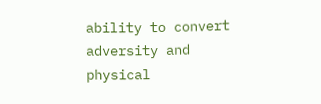ability to convert adversity and physical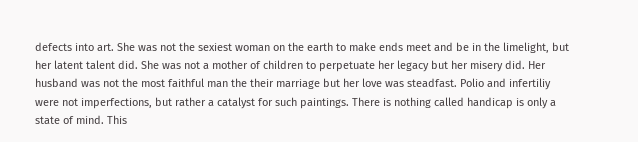defects into art. She was not the sexiest woman on the earth to make ends meet and be in the limelight, but her latent talent did. She was not a mother of children to perpetuate her legacy but her misery did. Her husband was not the most faithful man the their marriage but her love was steadfast. Polio and infertiliy were not imperfections, but rather a catalyst for such paintings. There is nothing called handicap is only a state of mind. This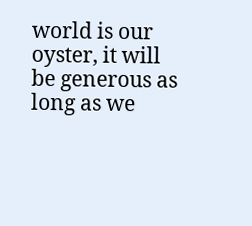world is our oyster, it will be generous as long as we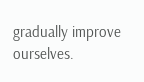gradually improve ourselves.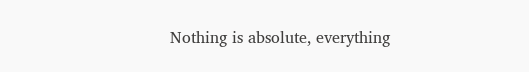Nothing is absolute, everything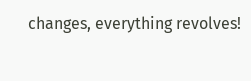changes, everything revolves!